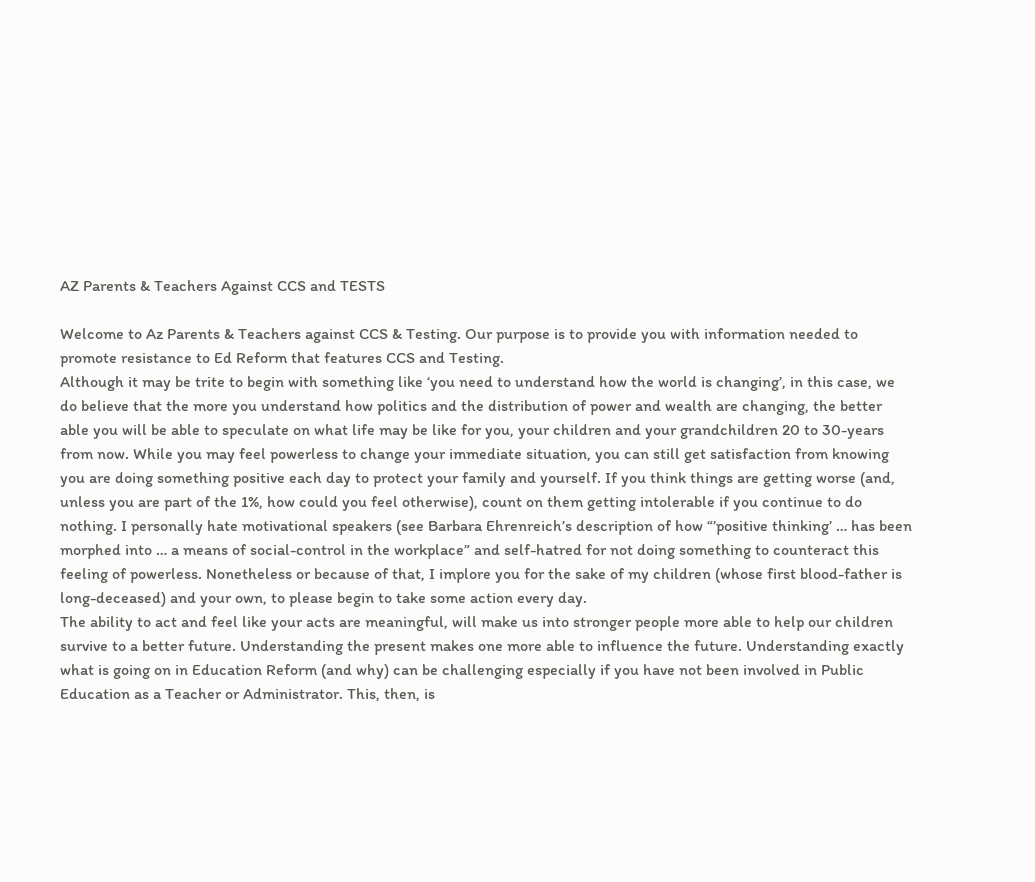AZ Parents & Teachers Against CCS and TESTS

Welcome to Az Parents & Teachers against CCS & Testing. Our purpose is to provide you with information needed to promote resistance to Ed Reform that features CCS and Testing.
Although it may be trite to begin with something like ‘you need to understand how the world is changing’, in this case, we do believe that the more you understand how politics and the distribution of power and wealth are changing, the better able you will be able to speculate on what life may be like for you, your children and your grandchildren 20 to 30-years from now. While you may feel powerless to change your immediate situation, you can still get satisfaction from knowing you are doing something positive each day to protect your family and yourself. If you think things are getting worse (and, unless you are part of the 1%, how could you feel otherwise), count on them getting intolerable if you continue to do nothing. I personally hate motivational speakers (see Barbara Ehrenreich’s description of how “’positive thinking’ … has been morphed into … a means of social-control in the workplace” and self-hatred for not doing something to counteract this feeling of powerless. Nonetheless or because of that, I implore you for the sake of my children (whose first blood-father is long-deceased) and your own, to please begin to take some action every day.
The ability to act and feel like your acts are meaningful, will make us into stronger people more able to help our children survive to a better future. Understanding the present makes one more able to influence the future. Understanding exactly what is going on in Education Reform (and why) can be challenging especially if you have not been involved in Public Education as a Teacher or Administrator. This, then, is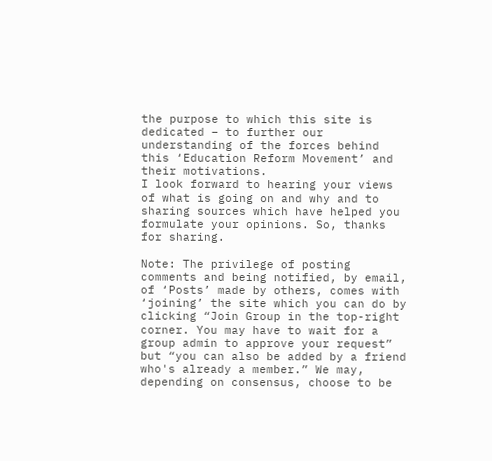the purpose to which this site is dedicated – to further our understanding of the forces behind this ‘Education Reform Movement’ and their motivations.
I look forward to hearing your views of what is going on and why and to sharing sources which have helped you formulate your opinions. So, thanks for sharing.

Note: The privilege of posting comments and being notified, by email, of ‘Posts’ made by others, comes with ‘joining’ the site which you can do by clicking “Join Group in the top-right corner. You may have to wait for a group admin to approve your request” but “you can also be added by a friend who's already a member.” We may, depending on consensus, choose to be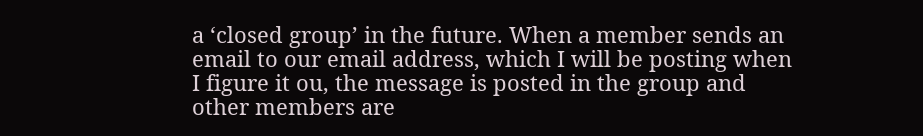a ‘closed group’ in the future. When a member sends an email to our email address, which I will be posting when I figure it ou, the message is posted in the group and other members are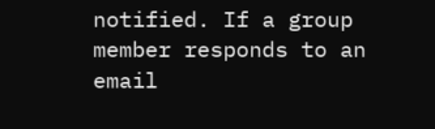notified. If a group member responds to an email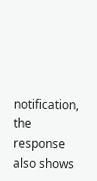notification, the response also shows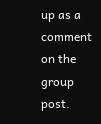up as a comment on the group post.